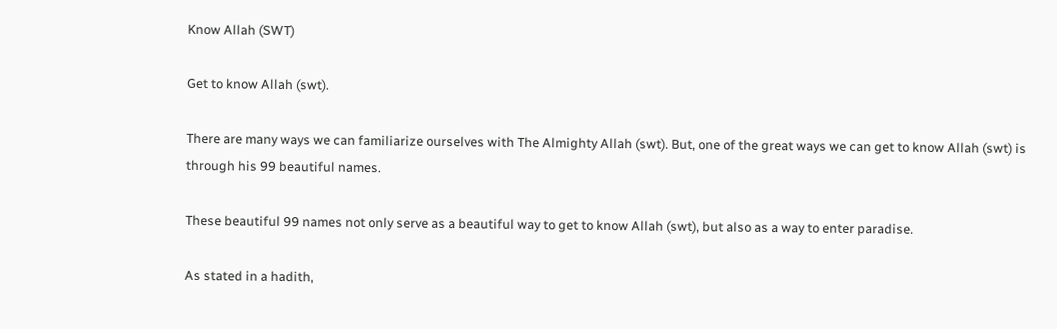Know Allah (SWT)

Get to know Allah (swt).

There are many ways we can familiarize ourselves with The Almighty Allah (swt). But, one of the great ways we can get to know Allah (swt) is through his 99 beautiful names.

These beautiful 99 names not only serve as a beautiful way to get to know Allah (swt), but also as a way to enter paradise.

As stated in a hadith,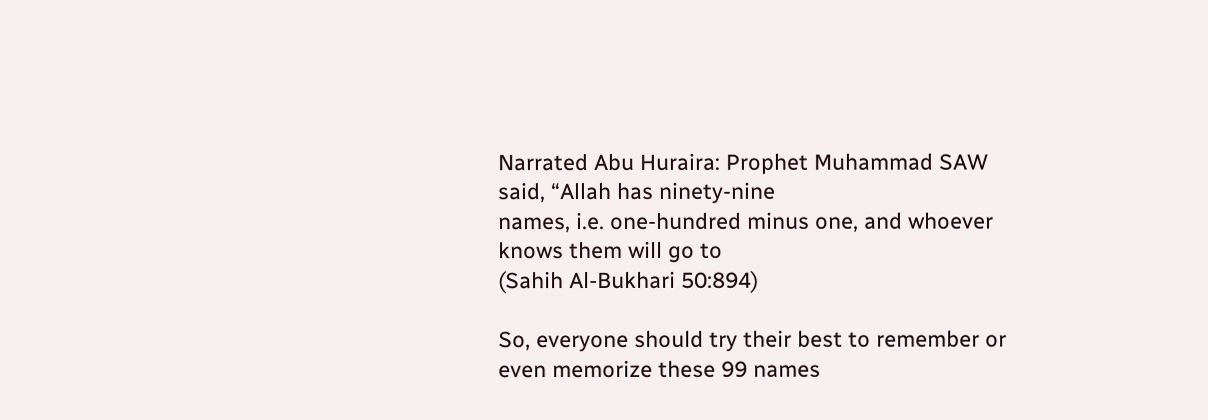Narrated Abu Huraira: Prophet Muhammad SAW said, “Allah has ninety-nine
names, i.e. one-hundred minus one, and whoever knows them will go to
(Sahih Al-Bukhari 50:894)

So, everyone should try their best to remember or even memorize these 99 names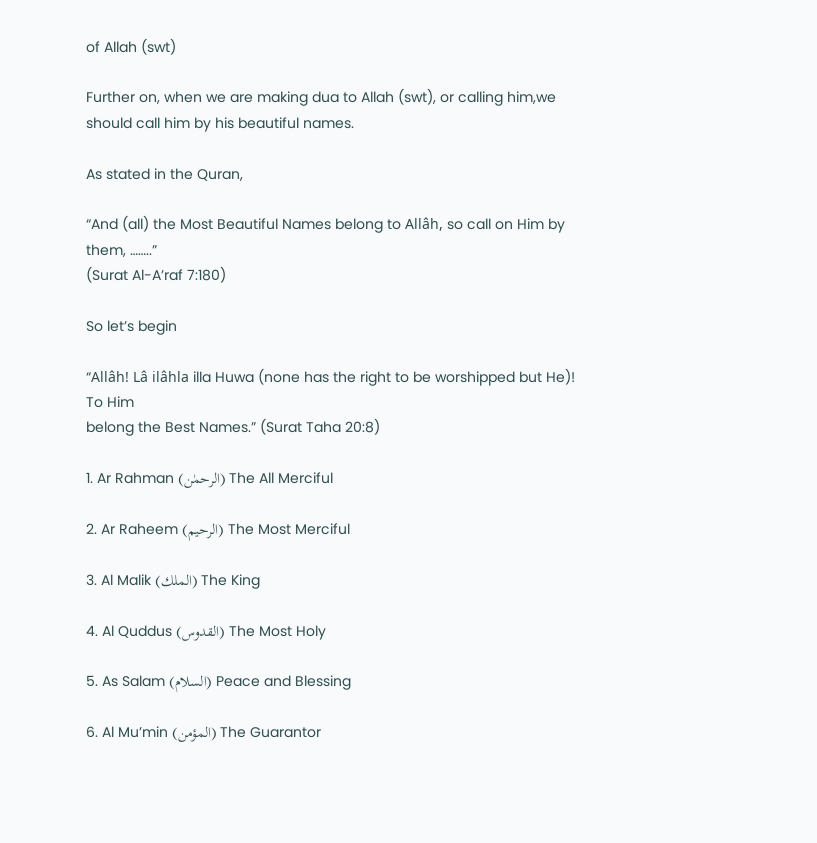of Allah (swt)

Further on, when we are making dua to Allah (swt), or calling him,we should call him by his beautiful names.

As stated in the Quran,

“And (all) the Most Beautiful Names belong to Allâh, so call on Him by them, ……..”
(Surat Al-A’raf 7:180)

So let’s begin

“Allâh! Lâ ilâhla illa Huwa (none has the right to be worshipped but He)! To Him
belong the Best Names.” (Surat Taha 20:8)

1. Ar Rahman (الرحمٰن) The All Merciful

2. Ar Raheem (الرحيم) The Most Merciful

3. Al Malik (الملك) The King

4. Al Quddus (القدوس) The Most Holy

5. As Salam (السلام) Peace and Blessing

6. Al Mu’min (المؤمن) The Guarantor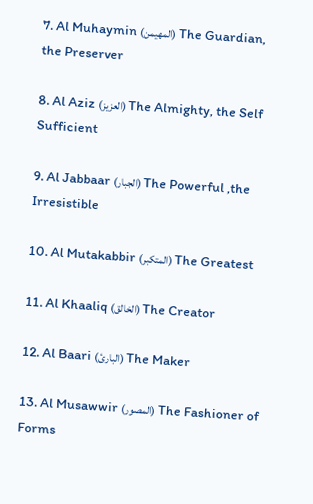7. Al Muhaymin (المهيمن) The Guardian, the Preserver

8. Al Aziz (العزيز) The Almighty, the Self Sufficient

9. Al Jabbaar (الجبار) The Powerful ,the Irresistible

10. Al Mutakabbir (المتكبر) The Greatest

11. Al Khaaliq (الخالق) The Creator

12. Al Baari (البارئ) The Maker

13. Al Musawwir (المصور) The Fashioner of Forms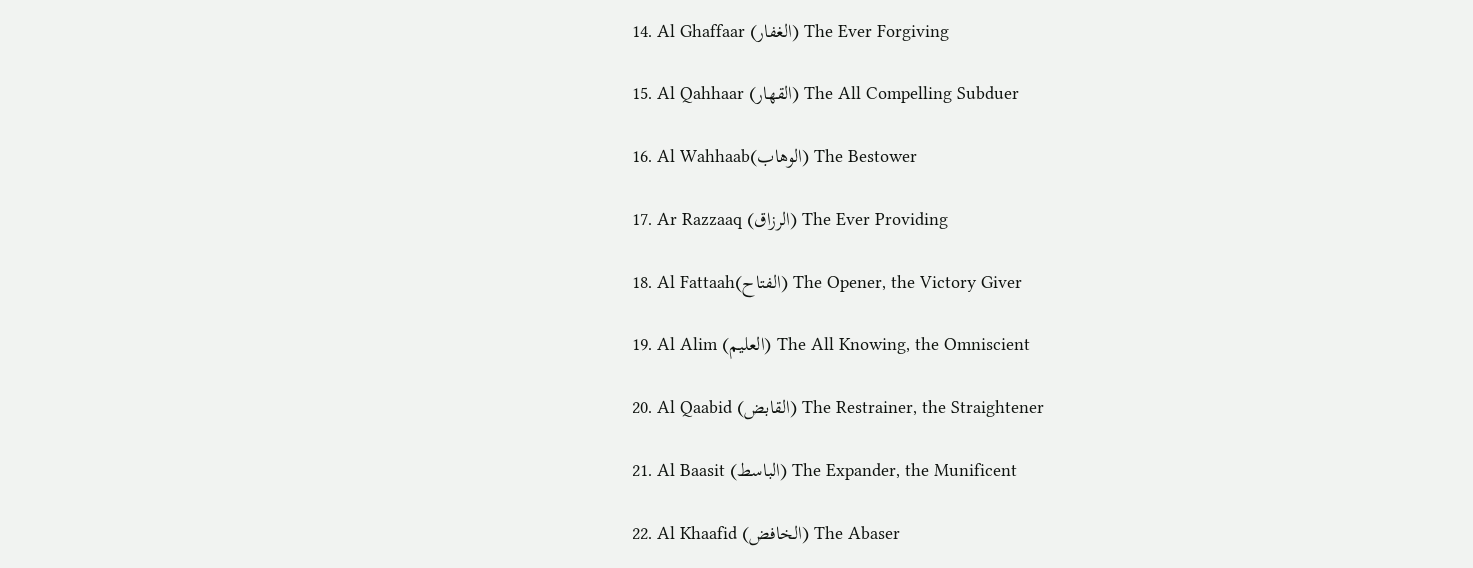14. Al Ghaffaar (الغفار) The Ever Forgiving

15. Al Qahhaar (القهار) The All Compelling Subduer

16. Al Wahhaab(الوهاب) The Bestower

17. Ar Razzaaq (الرزاق) The Ever Providing

18. Al Fattaah(الفتاح) The Opener, the Victory Giver

19. Al Alim (العليم) The All Knowing, the Omniscient

20. Al Qaabid (القابض) The Restrainer, the Straightener

21. Al Baasit (الباسط) The Expander, the Munificent

22. Al Khaafid (الخافض) The Abaser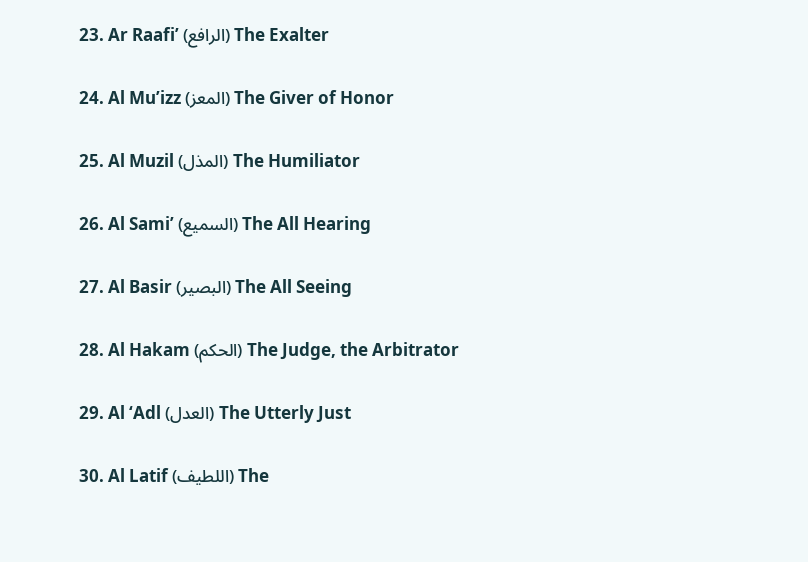23. Ar Raafi’ (الرافع) The Exalter

24. Al Mu’izz (المعز) The Giver of Honor

25. Al Muzil (المذل) The Humiliator

26. Al Sami’ (السميع) The All Hearing

27. Al Basir (البصير) The All Seeing

28. Al Hakam (الحكم) The Judge, the Arbitrator

29. Al ‘Adl (العدل) The Utterly Just

30. Al Latif (اللطيف) The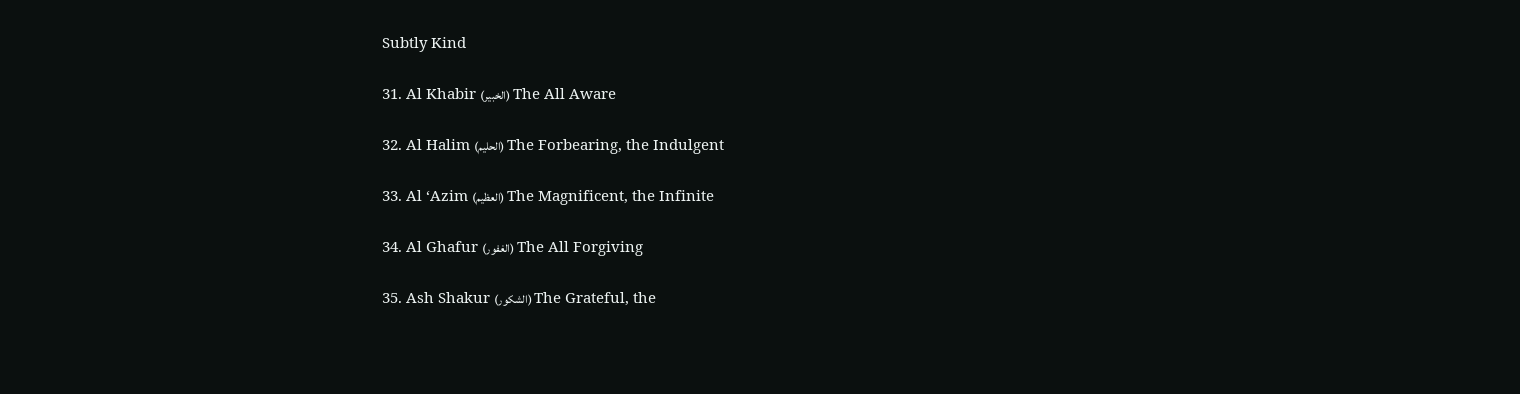Subtly Kind

31. Al Khabir (الخبير) The All Aware

32. Al Halim (الحليم) The Forbearing, the Indulgent

33. Al ‘Azim (العظيم) The Magnificent, the Infinite

34. Al Ghafur (الغفور) The All Forgiving

35. Ash Shakur (الشكور) The Grateful, the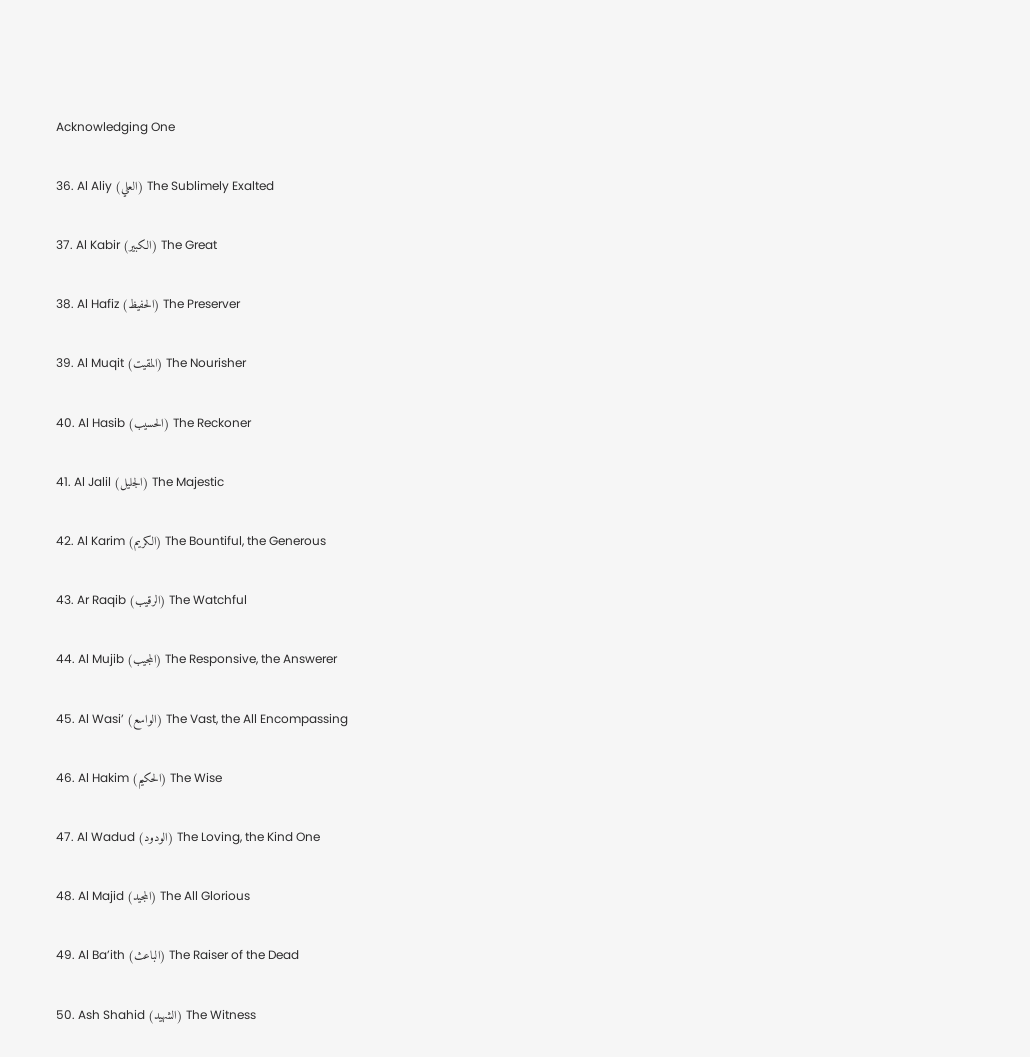Acknowledging One

36. Al Aliy (العلي) The Sublimely Exalted

37. Al Kabir (الكبير) The Great

38. Al Hafiz (الحفيظ) The Preserver

39. Al Muqit (المقيت) The Nourisher

40. Al Hasib (الحسيب) The Reckoner

41. Al Jalil (الجليل) The Majestic

42. Al Karim (الكريم) The Bountiful, the Generous

43. Ar Raqib (الرقيب) The Watchful

44. Al Mujib (المجيب) The Responsive, the Answerer

45. Al Wasi’ (الواسع) The Vast, the All Encompassing

46. Al Hakim (الحكيم) The Wise

47. Al Wadud (الودود) The Loving, the Kind One

48. Al Majid (المجيد) The All Glorious

49. Al Ba’ith (الباعث) The Raiser of the Dead

50. Ash Shahid (الشهيد) The Witness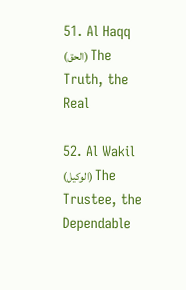51. Al Haqq (الحق) The Truth, the Real

52. Al Wakil (الوكيل) The Trustee, the Dependable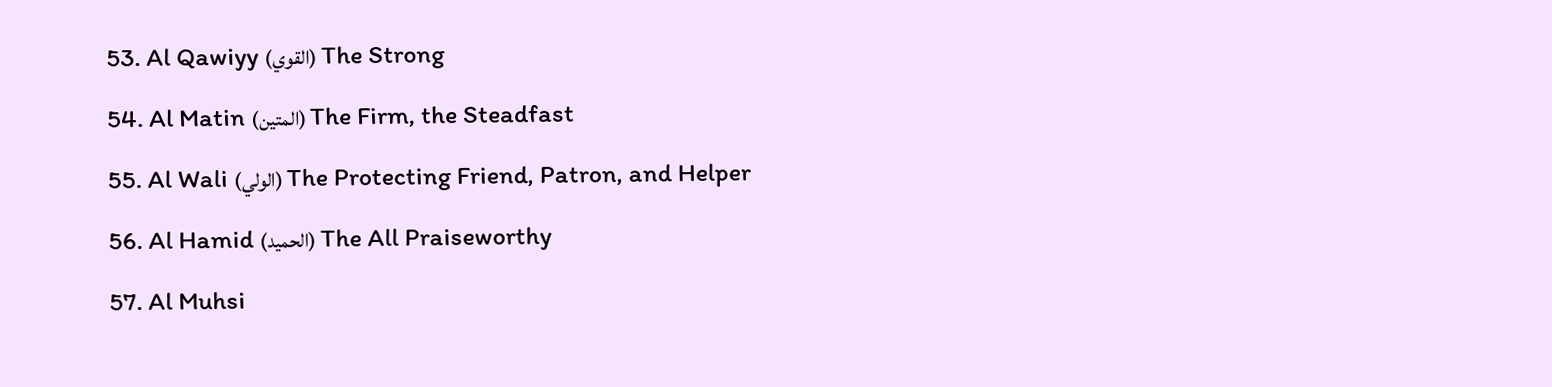53. Al Qawiyy (القوي) The Strong

54. Al Matin (المتين) The Firm, the Steadfast

55. Al Wali (الولي) The Protecting Friend, Patron, and Helper

56. Al Hamid (الحميد) The All Praiseworthy

57. Al Muhsi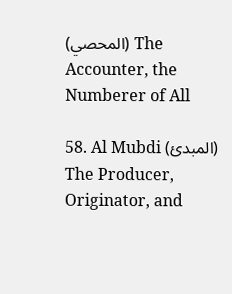(المحصي) The Accounter, the Numberer of All

58. Al Mubdi (المبدئ) The Producer, Originator, and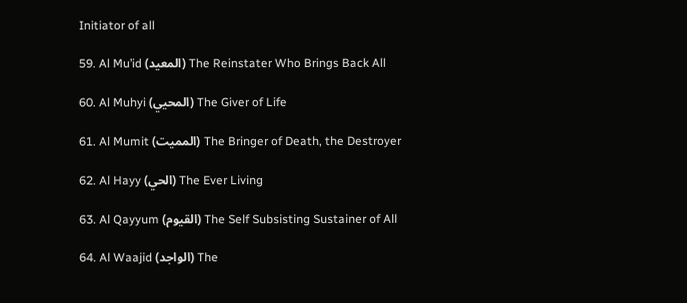Initiator of all

59. Al Mu’id (المعيد) The Reinstater Who Brings Back All

60. Al Muhyi (المحيي) The Giver of Life

61. Al Mumit (المميت) The Bringer of Death, the Destroyer

62. Al Hayy (الحي) The Ever Living

63. Al Qayyum (القيوم) The Self Subsisting Sustainer of All

64. Al Waajid (الواجد) The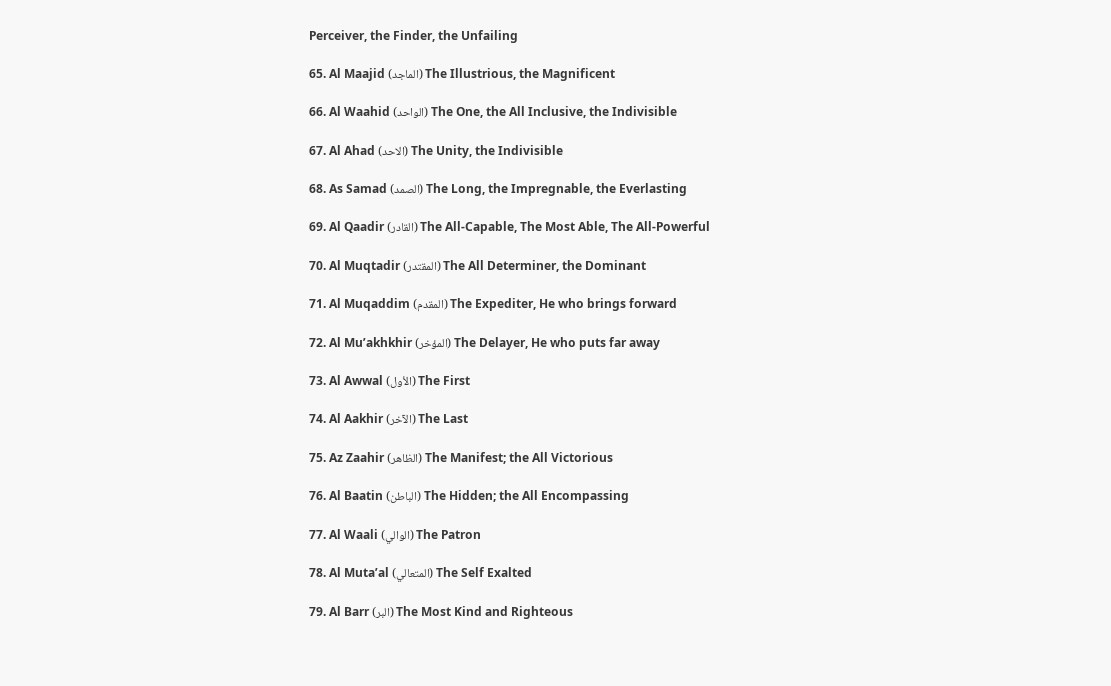Perceiver, the Finder, the Unfailing

65. Al Maajid (الماجد) The Illustrious, the Magnificent

66. Al Waahid (الواحد) The One, the All Inclusive, the Indivisible

67. Al Ahad (الاحد) The Unity, the Indivisible

68. As Samad (الصمد) The Long, the Impregnable, the Everlasting

69. Al Qaadir (القادر) The All-Capable, The Most Able, The All-Powerful

70. Al Muqtadir (المقتدر) The All Determiner, the Dominant

71. Al Muqaddim (المقدم) The Expediter, He who brings forward

72. Al Mu’akhkhir (المؤخر) The Delayer, He who puts far away

73. Al Awwal (الأول) The First

74. Al Aakhir (الآخر) The Last

75. Az Zaahir (الظاهر) The Manifest; the All Victorious

76. Al Baatin (الباطن) The Hidden; the All Encompassing

77. Al Waali (الوالي) The Patron

78. Al Muta’al (المتعالي) The Self Exalted

79. Al Barr (البر) The Most Kind and Righteous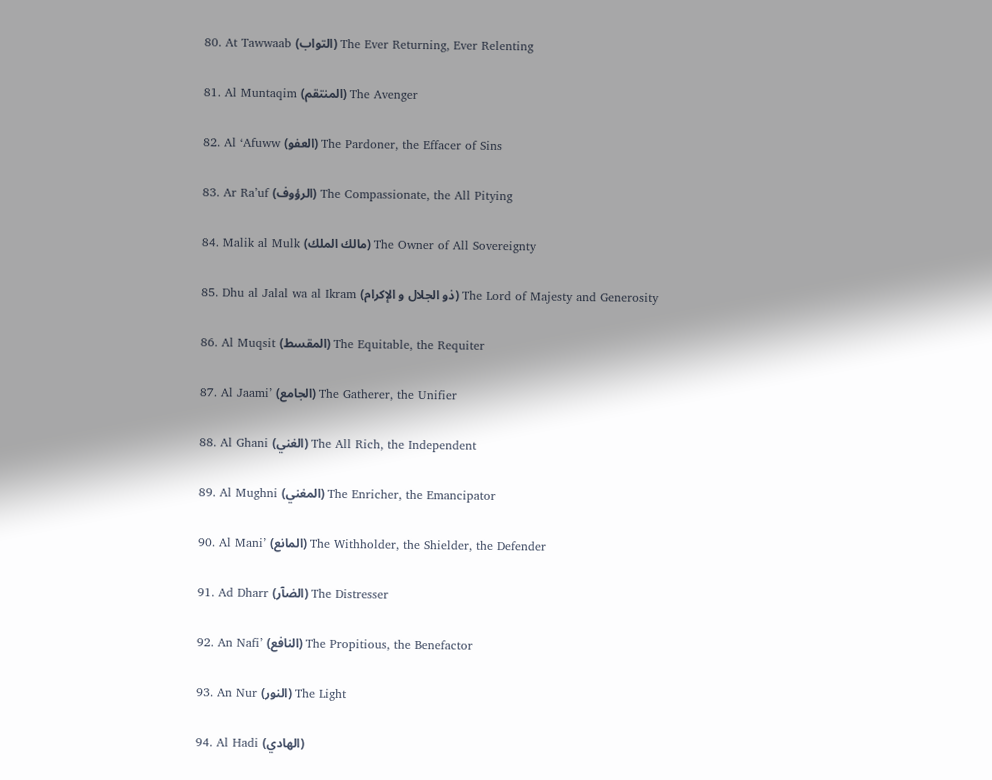80. At Tawwaab (التواب) The Ever Returning, Ever Relenting

81. Al Muntaqim (المنتقم) The Avenger

82. Al ‘Afuww (العفو) The Pardoner, the Effacer of Sins

83. Ar Ra’uf (الرؤوف) The Compassionate, the All Pitying

84. Malik al Mulk (مالك الملك) The Owner of All Sovereignty

85. Dhu al Jalal wa al Ikram (ذو الجلال و الإكرام) The Lord of Majesty and Generosity

86. Al Muqsit (المقسط) The Equitable, the Requiter

87. Al Jaami’ (الجامع) The Gatherer, the Unifier

88. Al Ghani (الغني) The All Rich, the Independent

89. Al Mughni (المغني) The Enricher, the Emancipator

90. Al Mani’ (المانع) The Withholder, the Shielder, the Defender

91. Ad Dharr (الضآر) The Distresser

92. An Nafi’ (النافع) The Propitious, the Benefactor

93. An Nur (النور) The Light

94. Al Hadi (الهادي)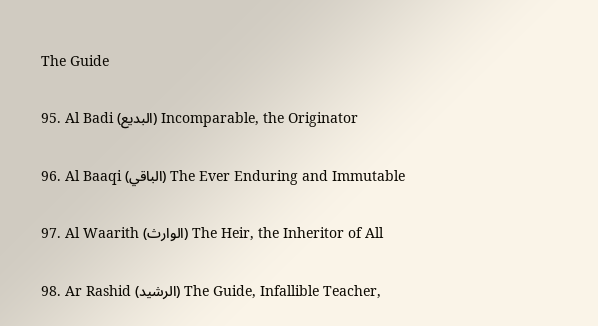The Guide

95. Al Badi (البديع) Incomparable, the Originator

96. Al Baaqi (الباقي) The Ever Enduring and Immutable

97. Al Waarith (الوارث) The Heir, the Inheritor of All

98. Ar Rashid (الرشيد) The Guide, Infallible Teacher,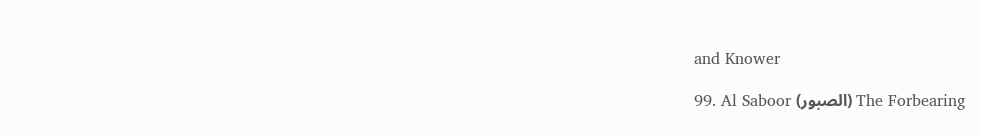and Knower

99. Al Saboor (الصبور) The Forbearing